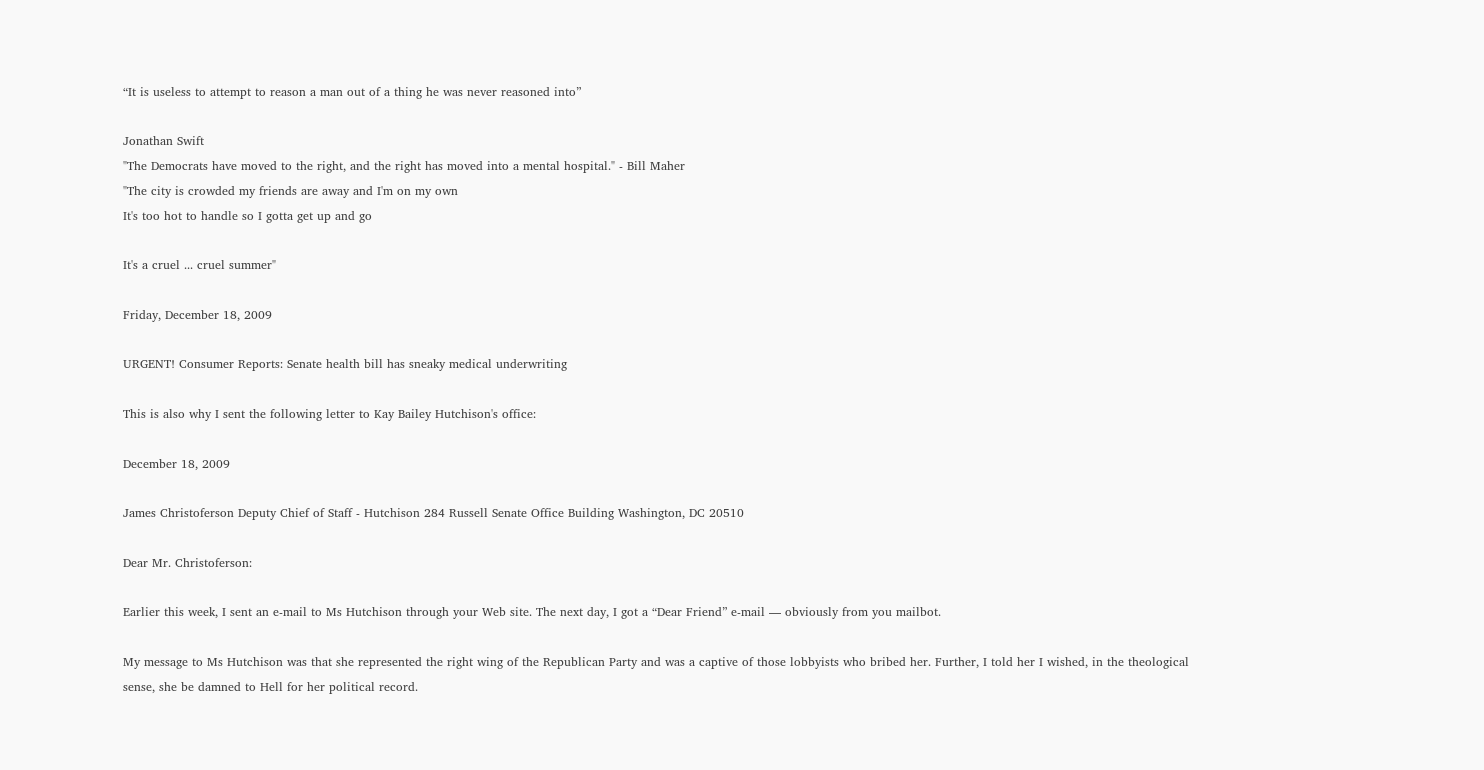“It is useless to attempt to reason a man out of a thing he was never reasoned into”

Jonathan Swift
"The Democrats have moved to the right, and the right has moved into a mental hospital." - Bill Maher
"The city is crowded my friends are away and I'm on my own
It's too hot to handle so I gotta get up and go

It's a cruel ... cruel summer"

Friday, December 18, 2009

URGENT! Consumer Reports: Senate health bill has sneaky medical underwriting

This is also why I sent the following letter to Kay Bailey Hutchison's office:

December 18, 2009

James Christoferson Deputy Chief of Staff - Hutchison 284 Russell Senate Office Building Washington, DC 20510

Dear Mr. Christoferson:

Earlier this week, I sent an e-mail to Ms Hutchison through your Web site. The next day, I got a “Dear Friend” e-mail — obviously from you mailbot.

My message to Ms Hutchison was that she represented the right wing of the Republican Party and was a captive of those lobbyists who bribed her. Further, I told her I wished, in the theological sense, she be damned to Hell for her political record.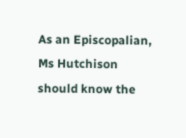As an Episcopalian, Ms Hutchison should know the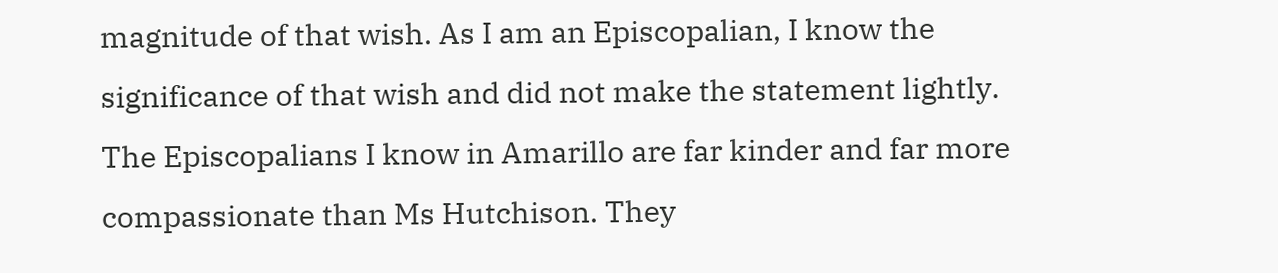magnitude of that wish. As I am an Episcopalian, I know the significance of that wish and did not make the statement lightly. The Episcopalians I know in Amarillo are far kinder and far more compassionate than Ms Hutchison. They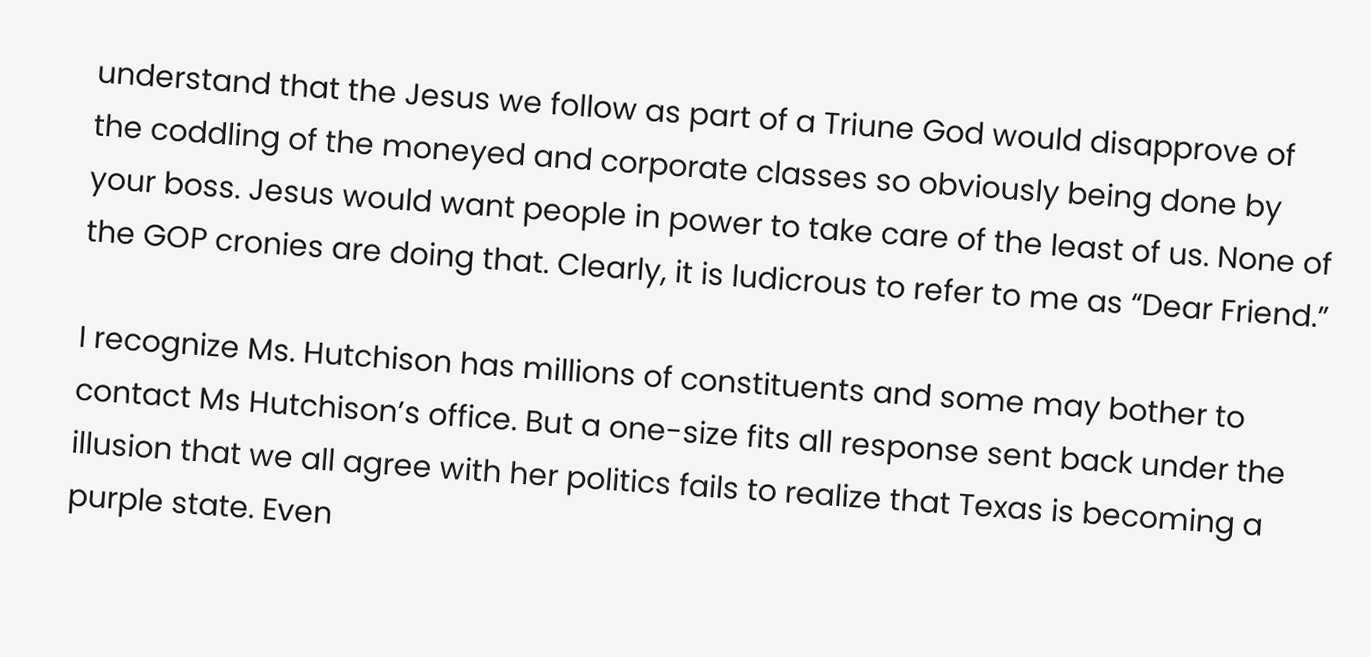understand that the Jesus we follow as part of a Triune God would disapprove of the coddling of the moneyed and corporate classes so obviously being done by your boss. Jesus would want people in power to take care of the least of us. None of the GOP cronies are doing that. Clearly, it is ludicrous to refer to me as “Dear Friend.”

I recognize Ms. Hutchison has millions of constituents and some may bother to contact Ms Hutchison’s office. But a one-size fits all response sent back under the illusion that we all agree with her politics fails to realize that Texas is becoming a purple state. Even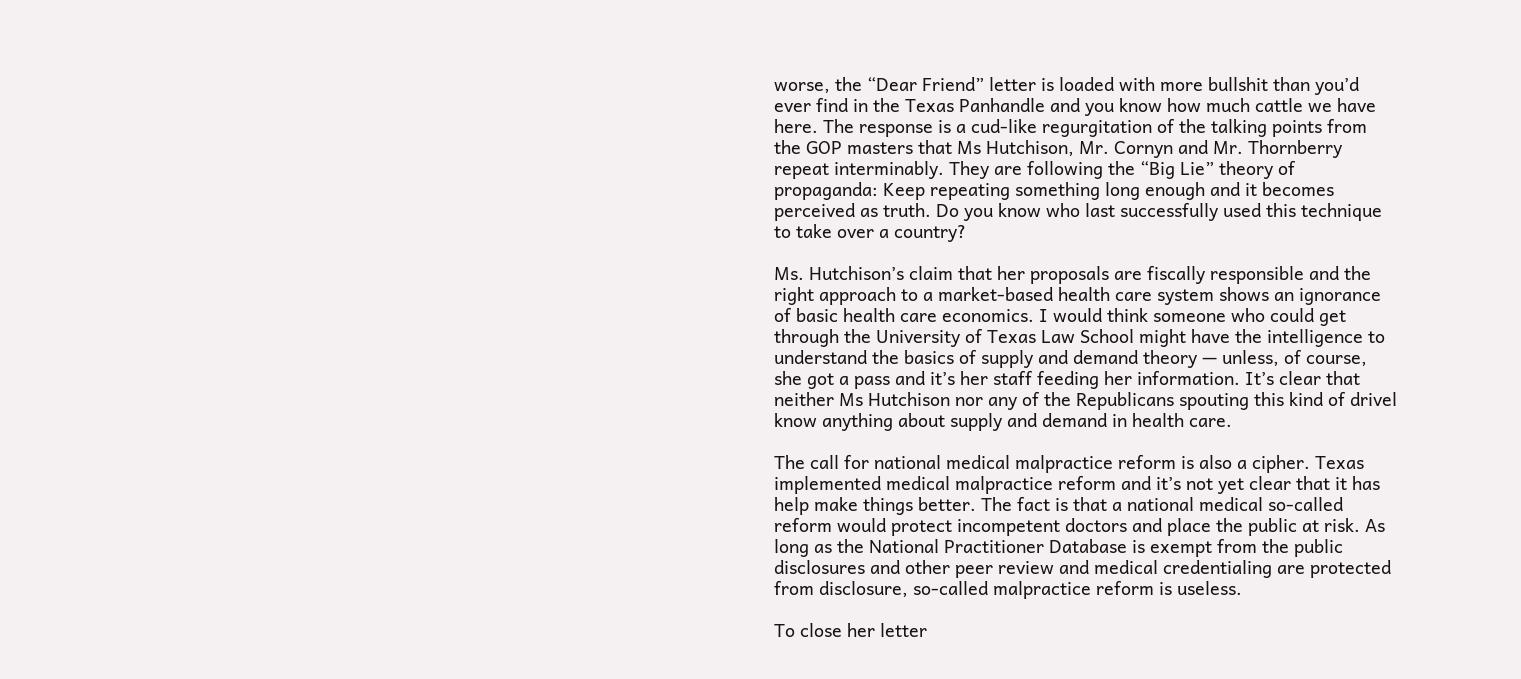worse, the “Dear Friend” letter is loaded with more bullshit than you’d ever find in the Texas Panhandle and you know how much cattle we have here. The response is a cud-like regurgitation of the talking points from the GOP masters that Ms Hutchison, Mr. Cornyn and Mr. Thornberry repeat interminably. They are following the “Big Lie” theory of propaganda: Keep repeating something long enough and it becomes perceived as truth. Do you know who last successfully used this technique to take over a country?

Ms. Hutchison’s claim that her proposals are fiscally responsible and the right approach to a market-based health care system shows an ignorance of basic health care economics. I would think someone who could get through the University of Texas Law School might have the intelligence to understand the basics of supply and demand theory — unless, of course, she got a pass and it’s her staff feeding her information. It’s clear that neither Ms Hutchison nor any of the Republicans spouting this kind of drivel know anything about supply and demand in health care.

The call for national medical malpractice reform is also a cipher. Texas implemented medical malpractice reform and it’s not yet clear that it has help make things better. The fact is that a national medical so-called reform would protect incompetent doctors and place the public at risk. As long as the National Practitioner Database is exempt from the public disclosures and other peer review and medical credentialing are protected from disclosure, so-called malpractice reform is useless.

To close her letter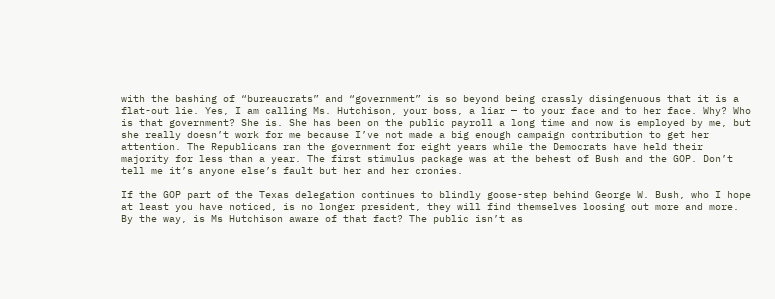with the bashing of “bureaucrats” and “government” is so beyond being crassly disingenuous that it is a flat-out lie. Yes, I am calling Ms. Hutchison, your boss, a liar — to your face and to her face. Why? Who is that government? She is. She has been on the public payroll a long time and now is employed by me, but she really doesn’t work for me because I’ve not made a big enough campaign contribution to get her attention. The Republicans ran the government for eight years while the Democrats have held their majority for less than a year. The first stimulus package was at the behest of Bush and the GOP. Don’t tell me it’s anyone else’s fault but her and her cronies.

If the GOP part of the Texas delegation continues to blindly goose-step behind George W. Bush, who I hope at least you have noticed, is no longer president, they will find themselves loosing out more and more. By the way, is Ms Hutchison aware of that fact? The public isn’t as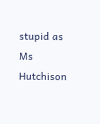stupid as Ms Hutchison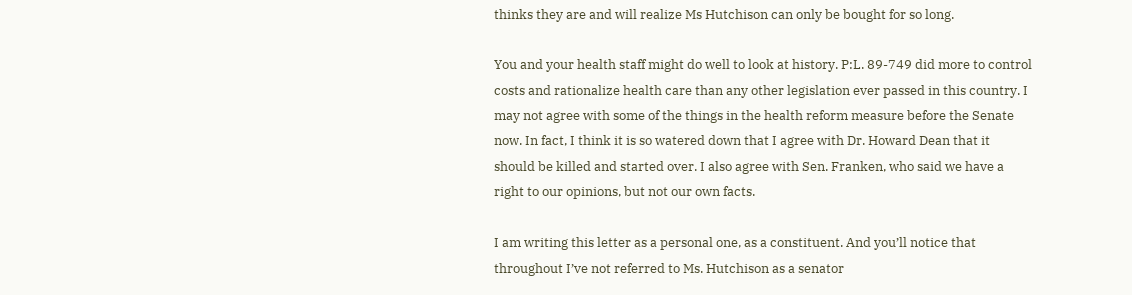thinks they are and will realize Ms Hutchison can only be bought for so long.

You and your health staff might do well to look at history. P:L. 89-749 did more to control costs and rationalize health care than any other legislation ever passed in this country. I may not agree with some of the things in the health reform measure before the Senate now. In fact, I think it is so watered down that I agree with Dr. Howard Dean that it should be killed and started over. I also agree with Sen. Franken, who said we have a right to our opinions, but not our own facts.

I am writing this letter as a personal one, as a constituent. And you’ll notice that throughout I’ve not referred to Ms. Hutchison as a senator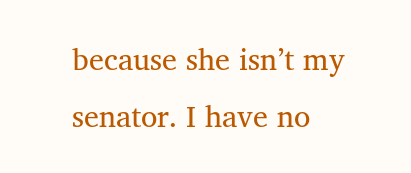because she isn’t my senator. I have no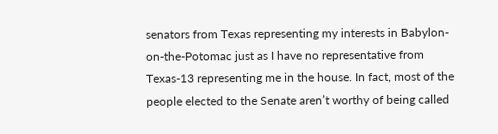senators from Texas representing my interests in Babylon-on-the-Potomac just as I have no representative from Texas-13 representing me in the house. In fact, most of the people elected to the Senate aren’t worthy of being called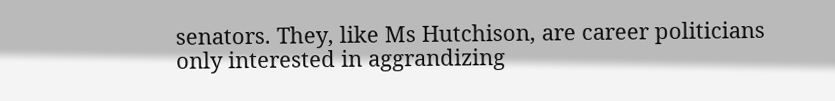senators. They, like Ms Hutchison, are career politicians only interested in aggrandizing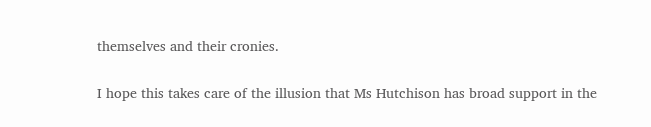themselves and their cronies.

I hope this takes care of the illusion that Ms Hutchison has broad support in the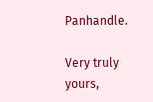Panhandle.

Very truly yours,